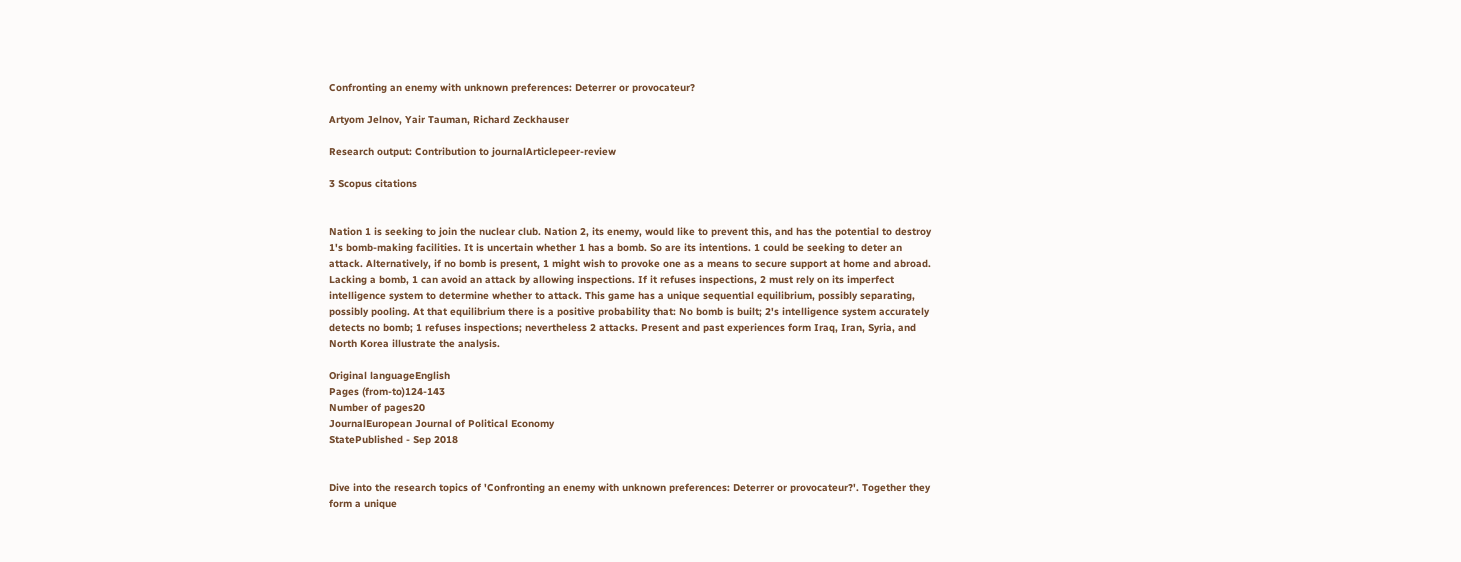Confronting an enemy with unknown preferences: Deterrer or provocateur?

Artyom Jelnov, Yair Tauman, Richard Zeckhauser

Research output: Contribution to journalArticlepeer-review

3 Scopus citations


Nation 1 is seeking to join the nuclear club. Nation 2, its enemy, would like to prevent this, and has the potential to destroy 1's bomb-making facilities. It is uncertain whether 1 has a bomb. So are its intentions. 1 could be seeking to deter an attack. Alternatively, if no bomb is present, 1 might wish to provoke one as a means to secure support at home and abroad. Lacking a bomb, 1 can avoid an attack by allowing inspections. If it refuses inspections, 2 must rely on its imperfect intelligence system to determine whether to attack. This game has a unique sequential equilibrium, possibly separating, possibly pooling. At that equilibrium there is a positive probability that: No bomb is built; 2's intelligence system accurately detects no bomb; 1 refuses inspections; nevertheless 2 attacks. Present and past experiences form Iraq, Iran, Syria, and North Korea illustrate the analysis.

Original languageEnglish
Pages (from-to)124-143
Number of pages20
JournalEuropean Journal of Political Economy
StatePublished - Sep 2018


Dive into the research topics of 'Confronting an enemy with unknown preferences: Deterrer or provocateur?'. Together they form a unique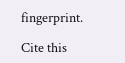fingerprint.

Cite this